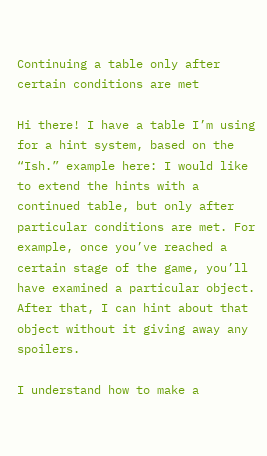Continuing a table only after certain conditions are met

Hi there! I have a table I’m using for a hint system, based on the “Ish.” example here: I would like to extend the hints with a continued table, but only after particular conditions are met. For example, once you’ve reached a certain stage of the game, you’ll have examined a particular object. After that, I can hint about that object without it giving away any spoilers.

I understand how to make a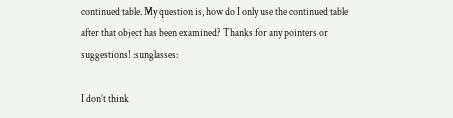continued table. My question is, how do I only use the continued table after that object has been examined? Thanks for any pointers or suggestions! :sunglasses:

I don’t think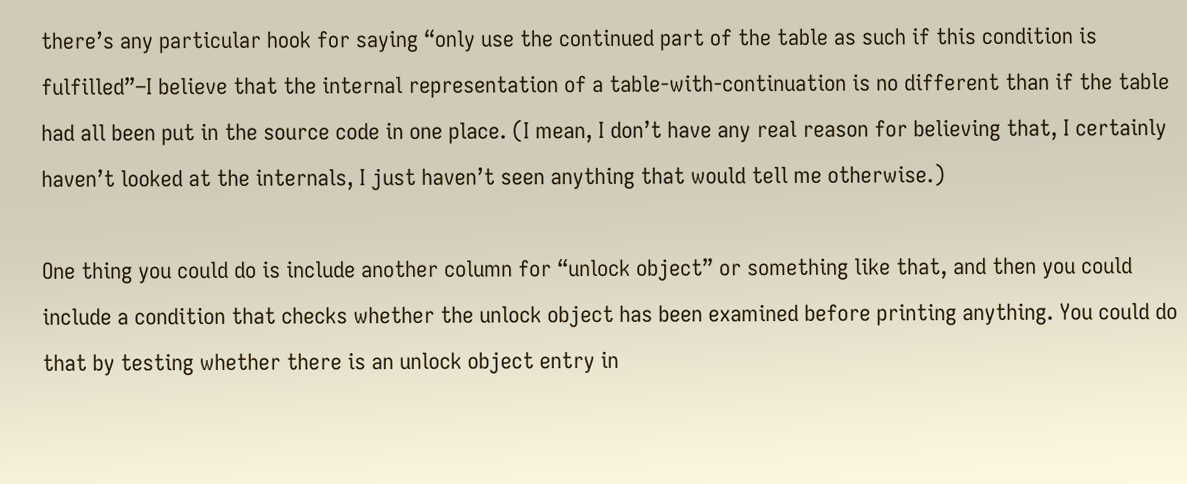there’s any particular hook for saying “only use the continued part of the table as such if this condition is fulfilled”–I believe that the internal representation of a table-with-continuation is no different than if the table had all been put in the source code in one place. (I mean, I don’t have any real reason for believing that, I certainly haven’t looked at the internals, I just haven’t seen anything that would tell me otherwise.)

One thing you could do is include another column for “unlock object” or something like that, and then you could include a condition that checks whether the unlock object has been examined before printing anything. You could do that by testing whether there is an unlock object entry in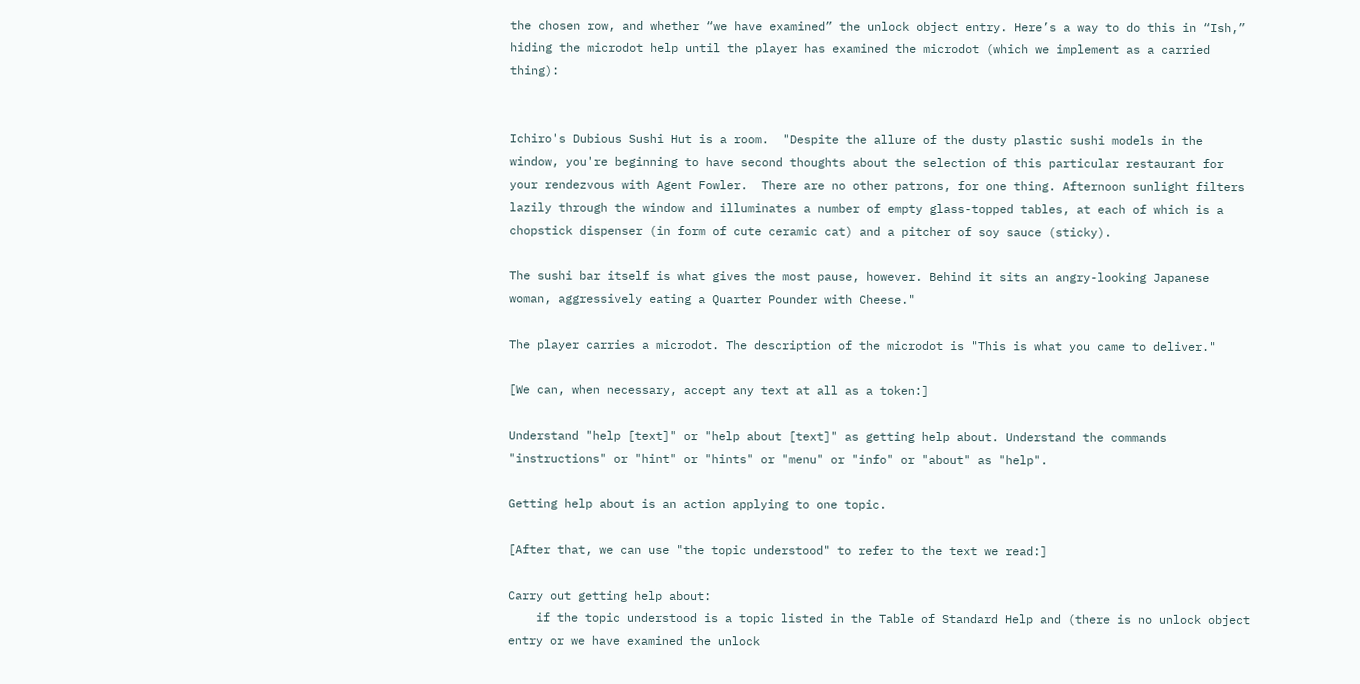the chosen row, and whether “we have examined” the unlock object entry. Here’s a way to do this in “Ish,” hiding the microdot help until the player has examined the microdot (which we implement as a carried thing):


Ichiro's Dubious Sushi Hut is a room.  "Despite the allure of the dusty plastic sushi models in the window, you're beginning to have second thoughts about the selection of this particular restaurant for your rendezvous with Agent Fowler.  There are no other patrons, for one thing. Afternoon sunlight filters lazily through the window and illuminates a number of empty glass-topped tables, at each of which is a chopstick dispenser (in form of cute ceramic cat) and a pitcher of soy sauce (sticky).

The sushi bar itself is what gives the most pause, however. Behind it sits an angry-looking Japanese woman, aggressively eating a Quarter Pounder with Cheese."

The player carries a microdot. The description of the microdot is "This is what you came to deliver."

[We can, when necessary, accept any text at all as a token:]

Understand "help [text]" or "help about [text]" as getting help about. Understand the commands "instructions" or "hint" or "hints" or "menu" or "info" or "about" as "help".

Getting help about is an action applying to one topic.

[After that, we can use "the topic understood" to refer to the text we read:]

Carry out getting help about:
    if the topic understood is a topic listed in the Table of Standard Help and (there is no unlock object entry or we have examined the unlock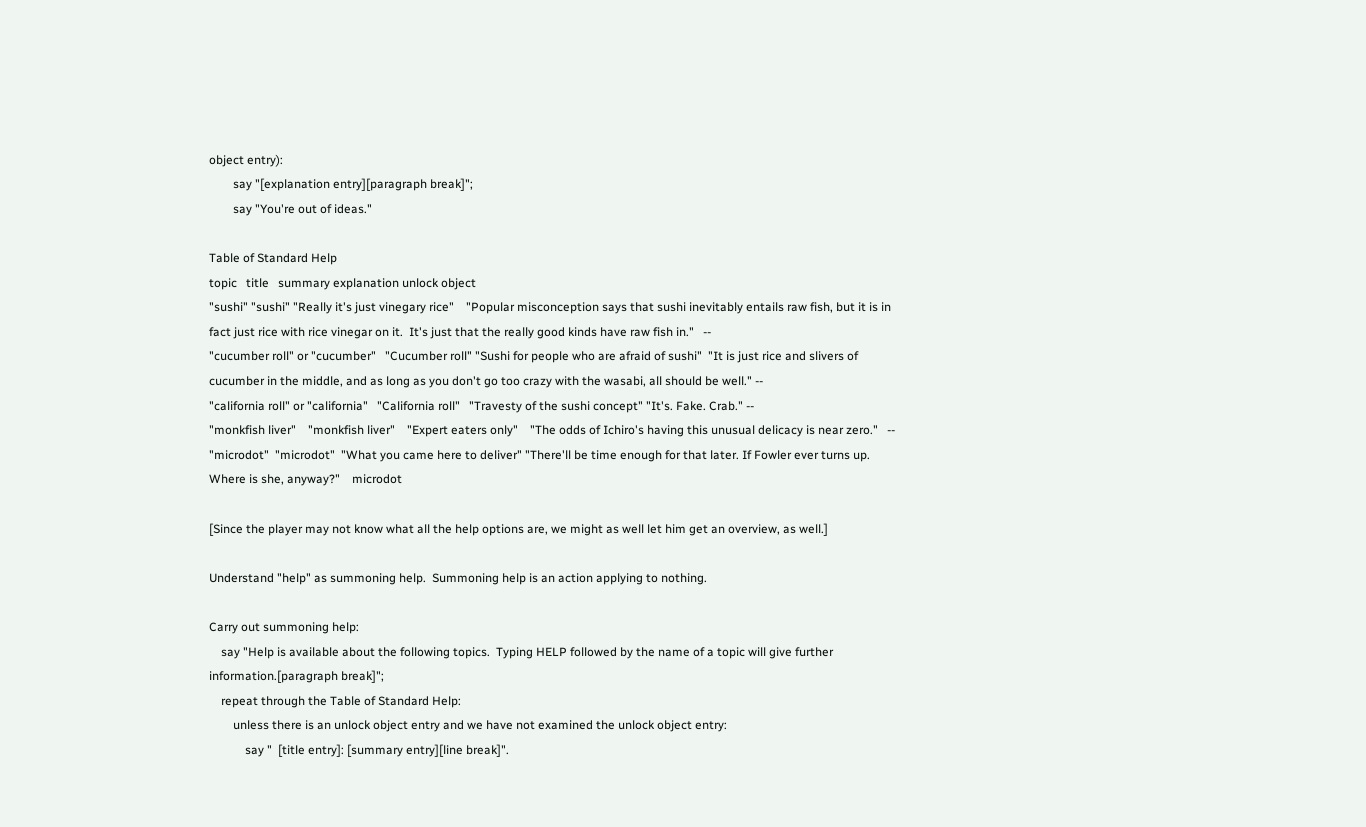object entry):
        say "[explanation entry][paragraph break]";
        say "You're out of ideas."

Table of Standard Help
topic   title   summary explanation unlock object
"sushi" "sushi" "Really it's just vinegary rice"    "Popular misconception says that sushi inevitably entails raw fish, but it is in fact just rice with rice vinegar on it.  It's just that the really good kinds have raw fish in."   --
"cucumber roll" or "cucumber"   "Cucumber roll" "Sushi for people who are afraid of sushi"  "It is just rice and slivers of cucumber in the middle, and as long as you don't go too crazy with the wasabi, all should be well." --
"california roll" or "california"   "California roll"   "Travesty of the sushi concept" "It's. Fake. Crab." --
"monkfish liver"    "monkfish liver"    "Expert eaters only"    "The odds of Ichiro's having this unusual delicacy is near zero."   --
"microdot"  "microdot"  "What you came here to deliver" "There'll be time enough for that later. If Fowler ever turns up. Where is she, anyway?"    microdot

[Since the player may not know what all the help options are, we might as well let him get an overview, as well.]

Understand "help" as summoning help.  Summoning help is an action applying to nothing.

Carry out summoning help:
    say "Help is available about the following topics.  Typing HELP followed by the name of a topic will give further information.[paragraph break]";
    repeat through the Table of Standard Help:
        unless there is an unlock object entry and we have not examined the unlock object entry:
            say "  [title entry]: [summary entry][line break]".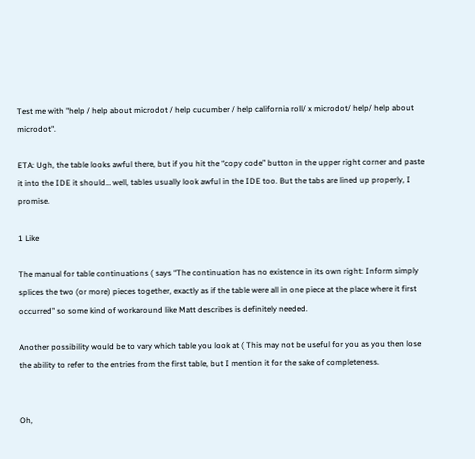Test me with "help / help about microdot / help cucumber / help california roll/ x microdot/ help/ help about microdot".

ETA: Ugh, the table looks awful there, but if you hit the “copy code” button in the upper right corner and paste it into the IDE it should… well, tables usually look awful in the IDE too. But the tabs are lined up properly, I promise.

1 Like

The manual for table continuations ( says “The continuation has no existence in its own right: Inform simply splices the two (or more) pieces together, exactly as if the table were all in one piece at the place where it first occurred” so some kind of workaround like Matt describes is definitely needed.

Another possibility would be to vary which table you look at ( This may not be useful for you as you then lose the ability to refer to the entries from the first table, but I mention it for the sake of completeness.


Oh,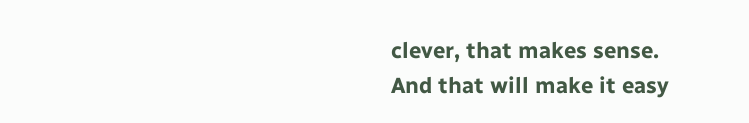clever, that makes sense. And that will make it easy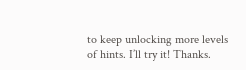to keep unlocking more levels of hints. I’ll try it! Thanks.